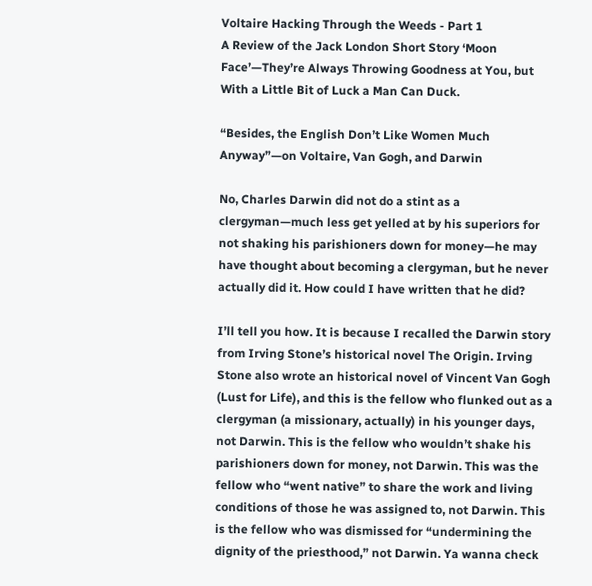Voltaire Hacking Through the Weeds - Part 1
A Review of the Jack London Short Story ‘Moon Face’—They’re Always Throwing Goodness at You, but With a Little Bit of Luck a Man Can Duck.

“Besides, the English Don’t Like Women Much Anyway”—on Voltaire, Van Gogh, and Darwin

No, Charles Darwin did not do a stint as a clergyman—much less get yelled at by his superiors for not shaking his parishioners down for money—he may have thought about becoming a clergyman, but he never actually did it. How could I have written that he did?

I’ll tell you how. It is because I recalled the Darwin story from Irving Stone’s historical novel The Origin. Irving Stone also wrote an historical novel of Vincent Van Gogh (Lust for Life), and this is the fellow who flunked out as a clergyman (a missionary, actually) in his younger days, not Darwin. This is the fellow who wouldn’t shake his parishioners down for money, not Darwin. This was the fellow who “went native” to share the work and living conditions of those he was assigned to, not Darwin. This is the fellow who was dismissed for “undermining the dignity of the priesthood,” not Darwin. Ya wanna check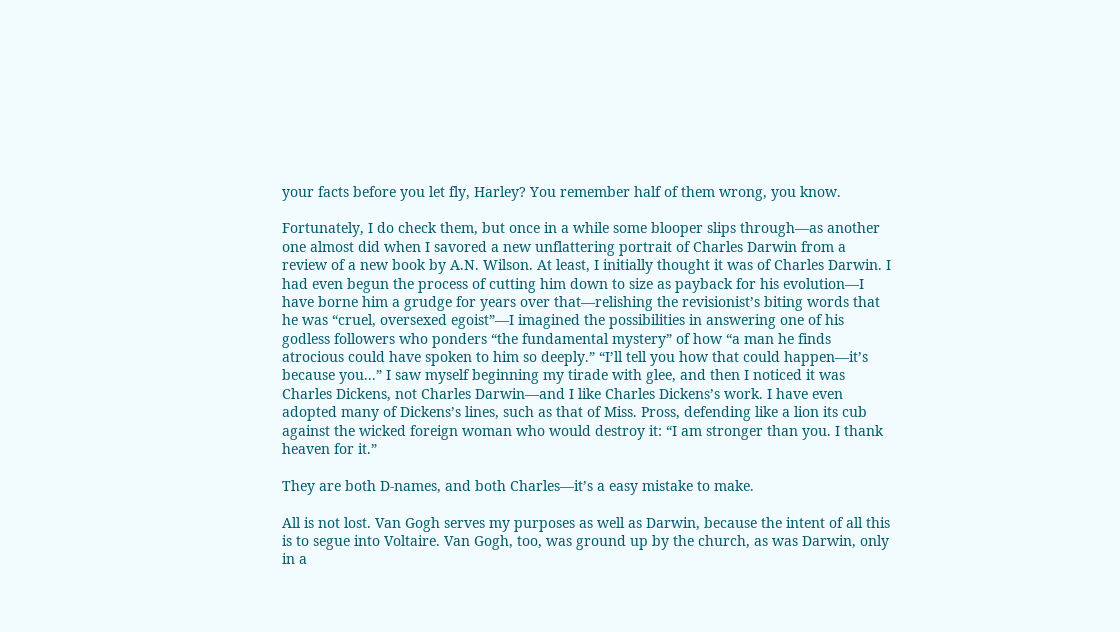your facts before you let fly, Harley? You remember half of them wrong, you know.

Fortunately, I do check them, but once in a while some blooper slips through—as another one almost did when I savored a new unflattering portrait of Charles Darwin from a review of a new book by A.N. Wilson. At least, I initially thought it was of Charles Darwin. I had even begun the process of cutting him down to size as payback for his evolution—I have borne him a grudge for years over that—relishing the revisionist’s biting words that he was “cruel, oversexed egoist”—I imagined the possibilities in answering one of his godless followers who ponders “the fundamental mystery” of how “a man he finds atrocious could have spoken to him so deeply.” “I’ll tell you how that could happen—it’s because you...” I saw myself beginning my tirade with glee, and then I noticed it was Charles Dickens, not Charles Darwin—and I like Charles Dickens’s work. I have even adopted many of Dickens’s lines, such as that of Miss. Pross, defending like a lion its cub against the wicked foreign woman who would destroy it: “I am stronger than you. I thank heaven for it.”

They are both D-names, and both Charles—it’s a easy mistake to make.

All is not lost. Van Gogh serves my purposes as well as Darwin, because the intent of all this is to segue into Voltaire. Van Gogh, too, was ground up by the church, as was Darwin, only in a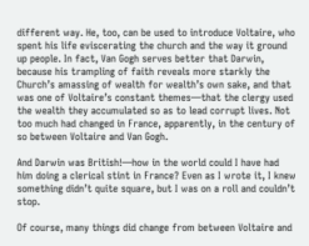different way. He, too, can be used to introduce Voltaire, who spent his life eviscerating the church and the way it ground up people. In fact, Van Gogh serves better that Darwin, because his trampling of faith reveals more starkly the Church’s amassing of wealth for wealth’s own sake, and that was one of Voltaire’s constant themes—that the clergy used the wealth they accumulated so as to lead corrupt lives. Not too much had changed in France, apparently, in the century of so between Voltaire and Van Gogh.

And Darwin was British!—how in the world could I have had him doing a clerical stint in France? Even as I wrote it, I knew something didn’t quite square, but I was on a roll and couldn’t stop.

Of course, many things did change from between Voltaire and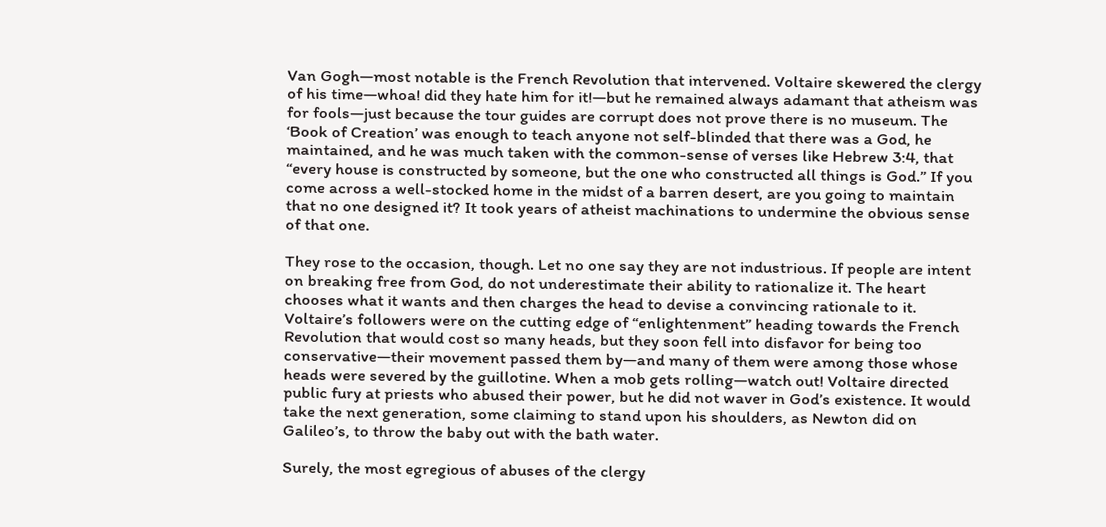Van Gogh—most notable is the French Revolution that intervened. Voltaire skewered the clergy of his time—whoa! did they hate him for it!—but he remained always adamant that atheism was for fools—just because the tour guides are corrupt does not prove there is no museum. The ‘Book of Creation’ was enough to teach anyone not self-blinded that there was a God, he maintained, and he was much taken with the common-sense of verses like Hebrew 3:4, that “every house is constructed by someone, but the one who constructed all things is God.” If you come across a well-stocked home in the midst of a barren desert, are you going to maintain that no one designed it? It took years of atheist machinations to undermine the obvious sense of that one.

They rose to the occasion, though. Let no one say they are not industrious. If people are intent on breaking free from God, do not underestimate their ability to rationalize it. The heart chooses what it wants and then charges the head to devise a convincing rationale to it. Voltaire’s followers were on the cutting edge of “enlightenment” heading towards the French Revolution that would cost so many heads, but they soon fell into disfavor for being too conservative—their movement passed them by—and many of them were among those whose heads were severed by the guillotine. When a mob gets rolling—watch out! Voltaire directed public fury at priests who abused their power, but he did not waver in God’s existence. It would take the next generation, some claiming to stand upon his shoulders, as Newton did on Galileo’s, to throw the baby out with the bath water.

Surely, the most egregious of abuses of the clergy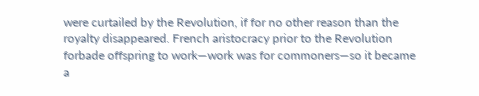were curtailed by the Revolution, if for no other reason than the royalty disappeared. French aristocracy prior to the Revolution forbade offspring to work—work was for commoners—so it became a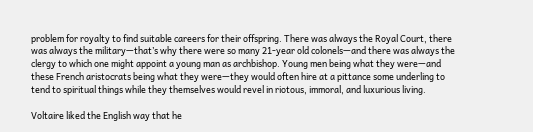problem for royalty to find suitable careers for their offspring. There was always the Royal Court, there was always the military—that’s why there were so many 21-year old colonels—and there was always the clergy to which one might appoint a young man as archbishop. Young men being what they were—and these French aristocrats being what they were—they would often hire at a pittance some underling to tend to spiritual things while they themselves would revel in riotous, immoral, and luxurious living.

Voltaire liked the English way that he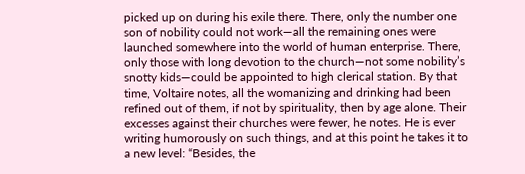picked up on during his exile there. There, only the number one son of nobility could not work—all the remaining ones were launched somewhere into the world of human enterprise. There, only those with long devotion to the church—not some nobility’s snotty kids—could be appointed to high clerical station. By that time, Voltaire notes, all the womanizing and drinking had been refined out of them, if not by spirituality, then by age alone. Their excesses against their churches were fewer, he notes. He is ever writing humorously on such things, and at this point he takes it to a new level: “Besides, the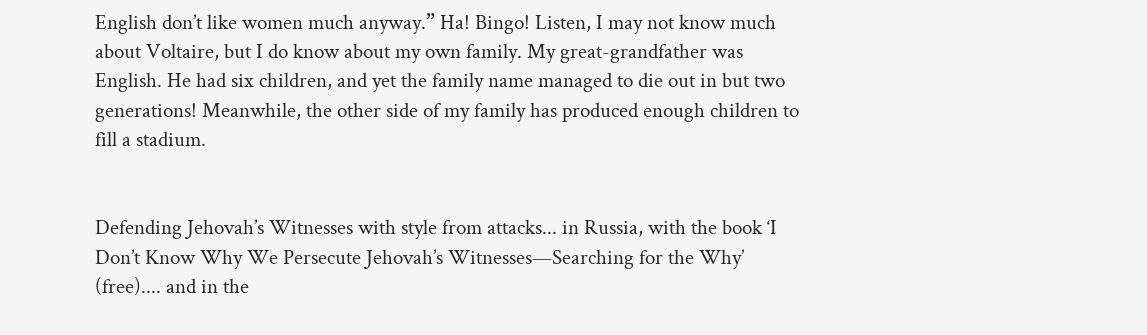English don’t like women much anyway.” Ha! Bingo! Listen, I may not know much about Voltaire, but I do know about my own family. My great-grandfather was English. He had six children, and yet the family name managed to die out in but two generations! Meanwhile, the other side of my family has produced enough children to fill a stadium.


Defending Jehovah’s Witnesses with style from attacks... in Russia, with the book ‘I Don’t Know Why We Persecute Jehovah’s Witnesses—Searching for the Why’ (free).... and in the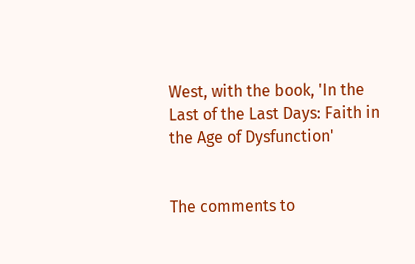West, with the book, 'In the Last of the Last Days: Faith in the Age of Dysfunction'


The comments to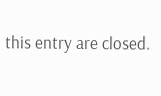this entry are closed.